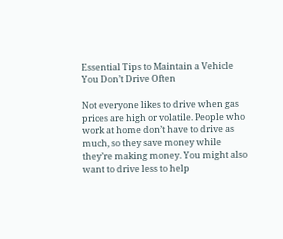Essential Tips to Maintain a Vehicle You Don’t Drive Often

Not everyone likes to drive when gas prices are high or volatile. People who work at home don’t have to drive as much, so they save money while they’re making money. You might also want to drive less to help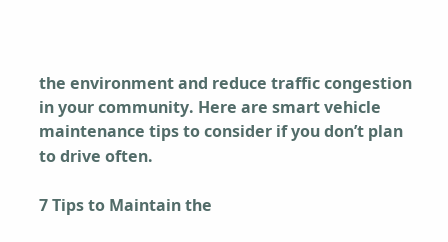the environment and reduce traffic congestion in your community. Here are smart vehicle maintenance tips to consider if you don’t plan to drive often.

7 Tips to Maintain the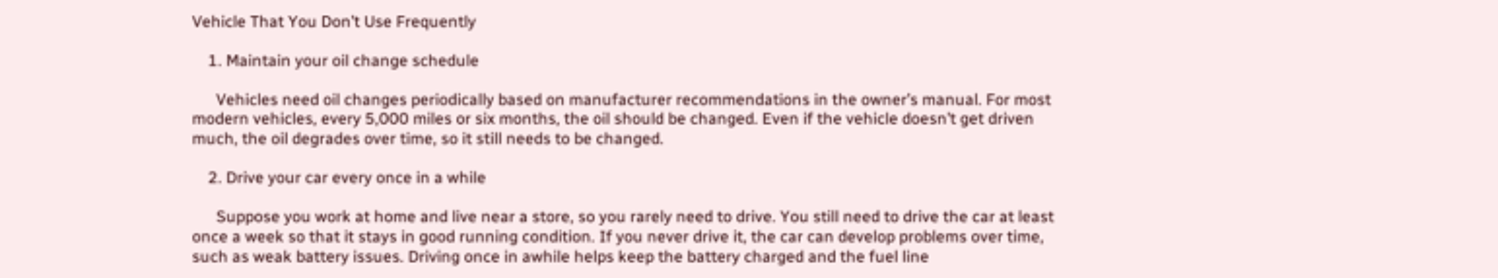Vehicle That You Don’t Use Frequently

    1. Maintain your oil change schedule

      Vehicles need oil changes periodically based on manufacturer recommendations in the owner’s manual. For most modern vehicles, every 5,000 miles or six months, the oil should be changed. Even if the vehicle doesn’t get driven much, the oil degrades over time, so it still needs to be changed.

    2. Drive your car every once in a while

      Suppose you work at home and live near a store, so you rarely need to drive. You still need to drive the car at least once a week so that it stays in good running condition. If you never drive it, the car can develop problems over time, such as weak battery issues. Driving once in awhile helps keep the battery charged and the fuel line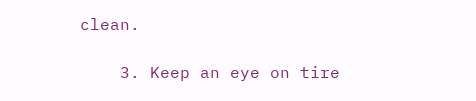clean.

    3. Keep an eye on tire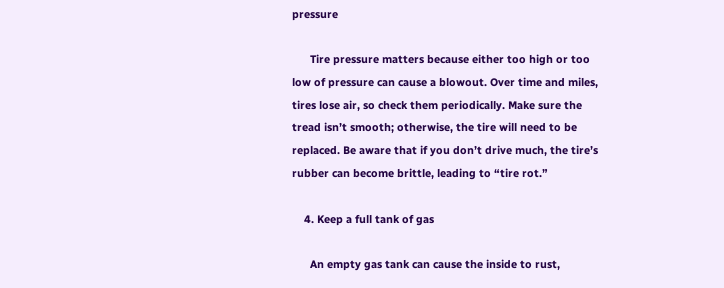pressure

      Tire pressure matters because either too high or too low of pressure can cause a blowout. Over time and miles, tires lose air, so check them periodically. Make sure the tread isn’t smooth; otherwise, the tire will need to be replaced. Be aware that if you don’t drive much, the tire’s rubber can become brittle, leading to “tire rot.”

    4. Keep a full tank of gas

      An empty gas tank can cause the inside to rust,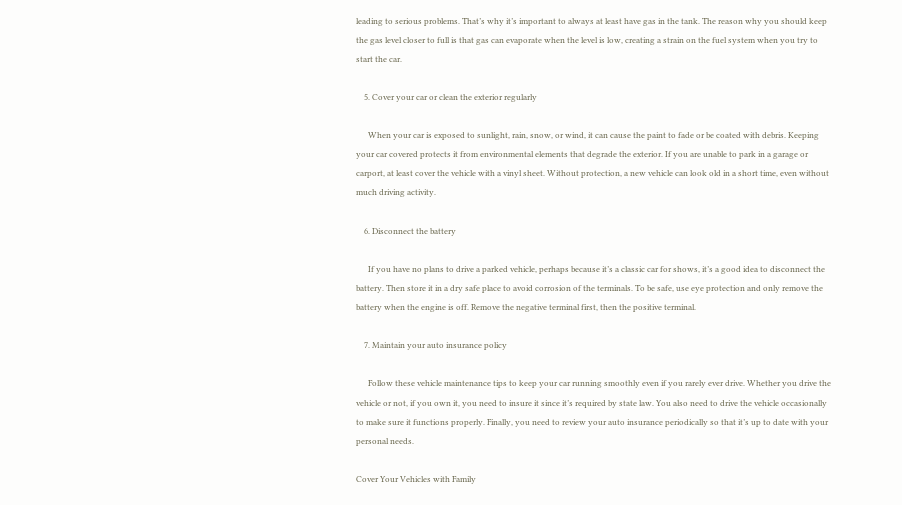leading to serious problems. That’s why it’s important to always at least have gas in the tank. The reason why you should keep the gas level closer to full is that gas can evaporate when the level is low, creating a strain on the fuel system when you try to start the car.

    5. Cover your car or clean the exterior regularly

      When your car is exposed to sunlight, rain, snow, or wind, it can cause the paint to fade or be coated with debris. Keeping your car covered protects it from environmental elements that degrade the exterior. If you are unable to park in a garage or carport, at least cover the vehicle with a vinyl sheet. Without protection, a new vehicle can look old in a short time, even without much driving activity.

    6. Disconnect the battery

      If you have no plans to drive a parked vehicle, perhaps because it’s a classic car for shows, it’s a good idea to disconnect the battery. Then store it in a dry safe place to avoid corrosion of the terminals. To be safe, use eye protection and only remove the battery when the engine is off. Remove the negative terminal first, then the positive terminal.

    7. Maintain your auto insurance policy

      Follow these vehicle maintenance tips to keep your car running smoothly even if you rarely ever drive. Whether you drive the vehicle or not, if you own it, you need to insure it since it’s required by state law. You also need to drive the vehicle occasionally to make sure it functions properly. Finally, you need to review your auto insurance periodically so that it’s up to date with your personal needs.

Cover Your Vehicles with Family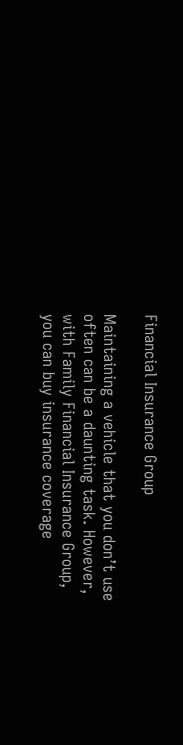Financial Insurance Group

Maintaining a vehicle that you don’t use often can be a daunting task. However, with Family Financial Insurance Group, you can buy insurance coverage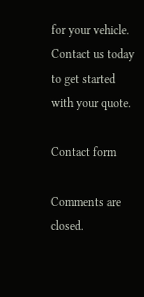for your vehicle. Contact us today to get started with your quote.

Contact form

Comments are closed.